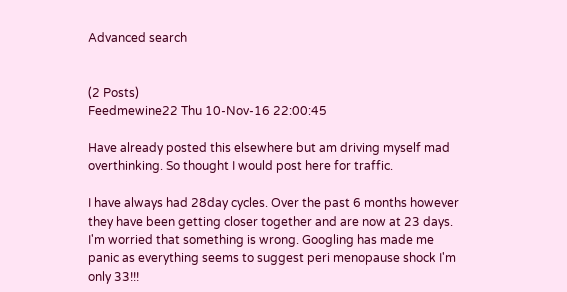Advanced search


(2 Posts)
Feedmewine22 Thu 10-Nov-16 22:00:45

Have already posted this elsewhere but am driving myself mad overthinking. So thought I would post here for traffic.

I have always had 28day cycles. Over the past 6 months however they have been getting closer together and are now at 23 days. I'm worried that something is wrong. Googling has made me panic as everything seems to suggest peri menopause shock I'm only 33!!!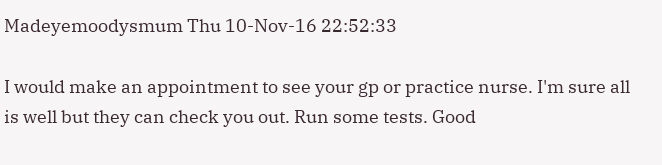Madeyemoodysmum Thu 10-Nov-16 22:52:33

I would make an appointment to see your gp or practice nurse. I'm sure all is well but they can check you out. Run some tests. Good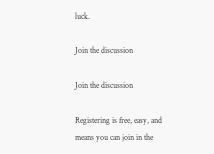luck.

Join the discussion

Join the discussion

Registering is free, easy, and means you can join in the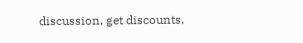discussion, get discounts,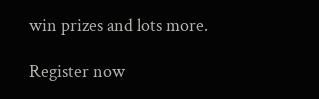win prizes and lots more.

Register now